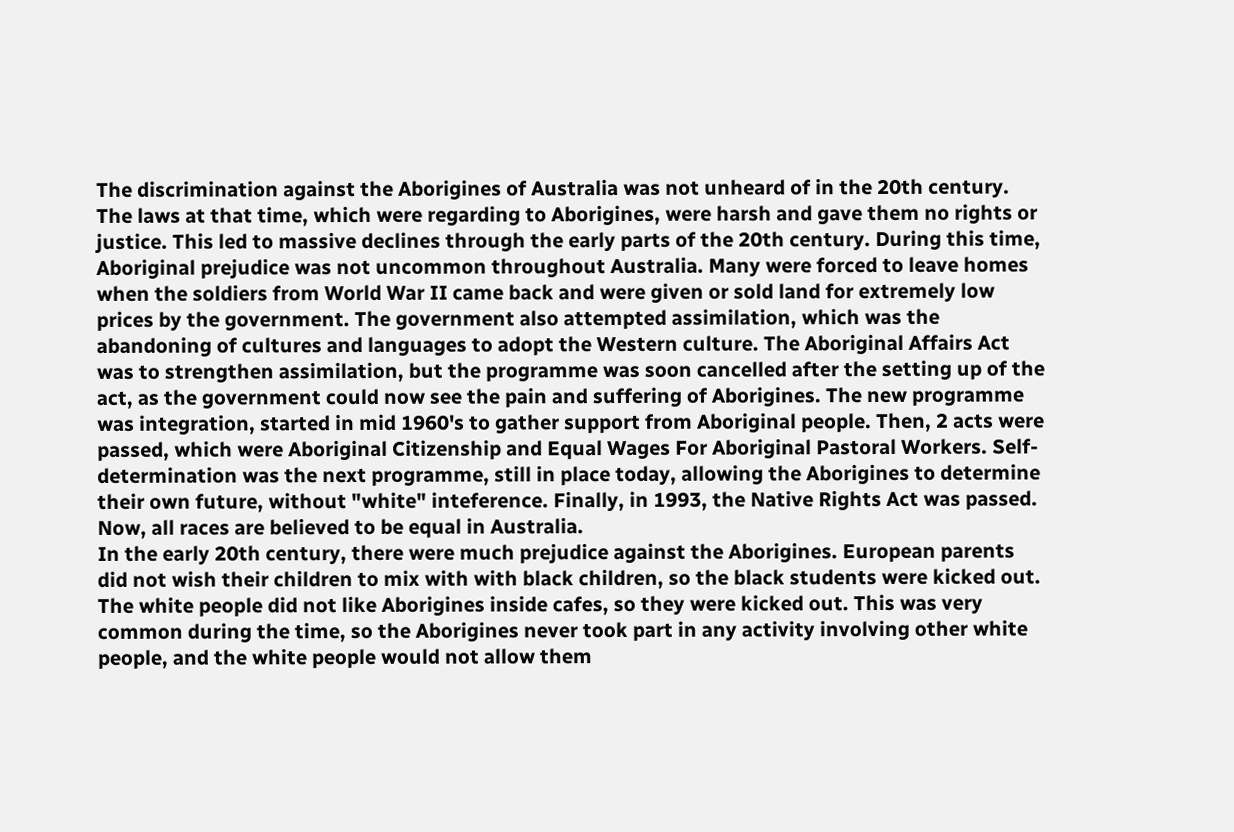The discrimination against the Aborigines of Australia was not unheard of in the 20th century. The laws at that time, which were regarding to Aborigines, were harsh and gave them no rights or justice. This led to massive declines through the early parts of the 20th century. During this time, Aboriginal prejudice was not uncommon throughout Australia. Many were forced to leave homes when the soldiers from World War II came back and were given or sold land for extremely low prices by the government. The government also attempted assimilation, which was the abandoning of cultures and languages to adopt the Western culture. The Aboriginal Affairs Act was to strengthen assimilation, but the programme was soon cancelled after the setting up of the act, as the government could now see the pain and suffering of Aborigines. The new programme was integration, started in mid 1960's to gather support from Aboriginal people. Then, 2 acts were passed, which were Aboriginal Citizenship and Equal Wages For Aboriginal Pastoral Workers. Self-determination was the next programme, still in place today, allowing the Aborigines to determine their own future, without "white" inteference. Finally, in 1993, the Native Rights Act was passed. Now, all races are believed to be equal in Australia.
In the early 20th century, there were much prejudice against the Aborigines. European parents did not wish their children to mix with with black children, so the black students were kicked out. The white people did not like Aborigines inside cafes, so they were kicked out. This was very common during the time, so the Aborigines never took part in any activity involving other white people, and the white people would not allow them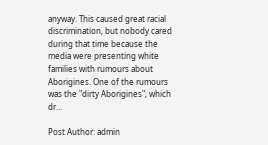anyway. This caused great racial discrimination, but nobody cared during that time because the media were presenting white families with rumours about Aborigines. One of the rumours was the "dirty Aborigines", which dr…

Post Author: admin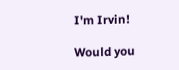I'm Irvin!

Would you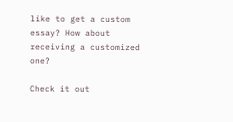like to get a custom essay? How about receiving a customized one?

Check it out